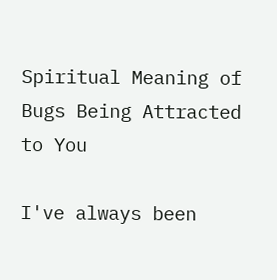Spiritual Meaning of Bugs Being Attracted to You

I've always been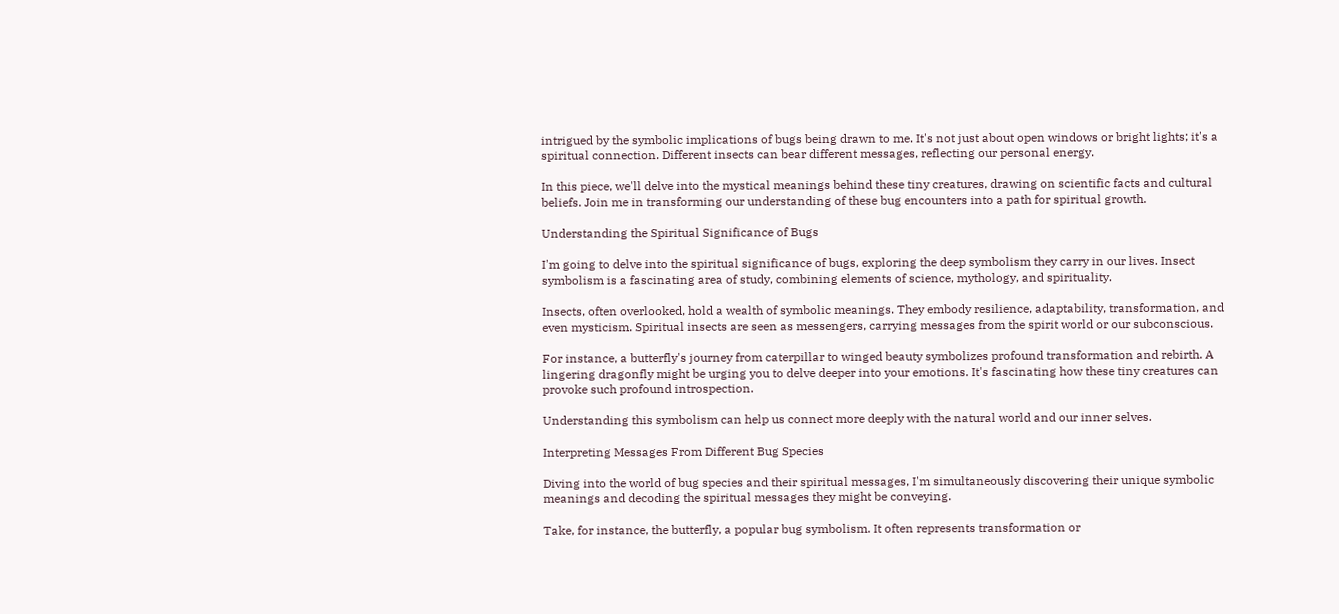intrigued by the symbolic implications of bugs being drawn to me. It's not just about open windows or bright lights; it's a spiritual connection. Different insects can bear different messages, reflecting our personal energy.

In this piece, we'll delve into the mystical meanings behind these tiny creatures, drawing on scientific facts and cultural beliefs. Join me in transforming our understanding of these bug encounters into a path for spiritual growth.

Understanding the Spiritual Significance of Bugs

I'm going to delve into the spiritual significance of bugs, exploring the deep symbolism they carry in our lives. Insect symbolism is a fascinating area of study, combining elements of science, mythology, and spirituality.

Insects, often overlooked, hold a wealth of symbolic meanings. They embody resilience, adaptability, transformation, and even mysticism. Spiritual insects are seen as messengers, carrying messages from the spirit world or our subconscious.

For instance, a butterfly's journey from caterpillar to winged beauty symbolizes profound transformation and rebirth. A lingering dragonfly might be urging you to delve deeper into your emotions. It's fascinating how these tiny creatures can provoke such profound introspection.

Understanding this symbolism can help us connect more deeply with the natural world and our inner selves.

Interpreting Messages From Different Bug Species

Diving into the world of bug species and their spiritual messages, I'm simultaneously discovering their unique symbolic meanings and decoding the spiritual messages they might be conveying.

Take, for instance, the butterfly, a popular bug symbolism. It often represents transformation or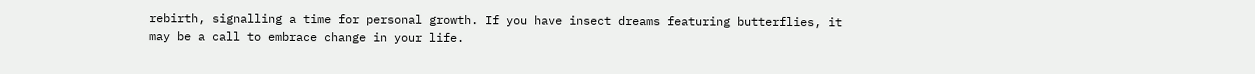rebirth, signalling a time for personal growth. If you have insect dreams featuring butterflies, it may be a call to embrace change in your life.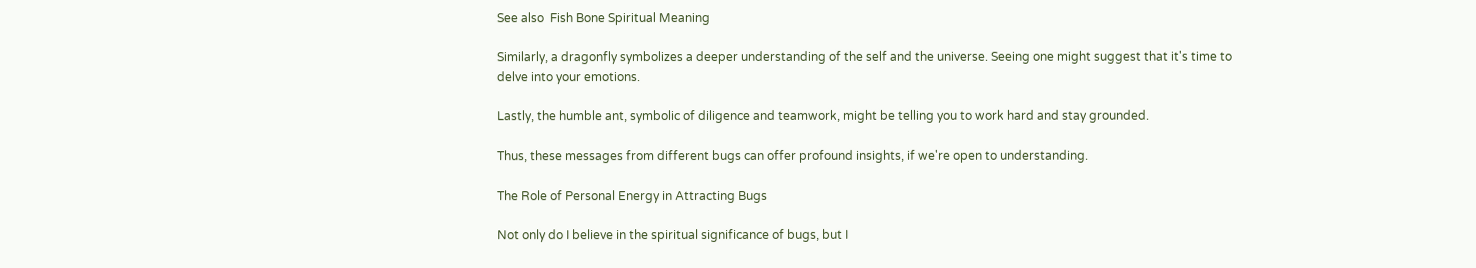See also  Fish Bone Spiritual Meaning

Similarly, a dragonfly symbolizes a deeper understanding of the self and the universe. Seeing one might suggest that it's time to delve into your emotions.

Lastly, the humble ant, symbolic of diligence and teamwork, might be telling you to work hard and stay grounded.

Thus, these messages from different bugs can offer profound insights, if we're open to understanding.

The Role of Personal Energy in Attracting Bugs

Not only do I believe in the spiritual significance of bugs, but I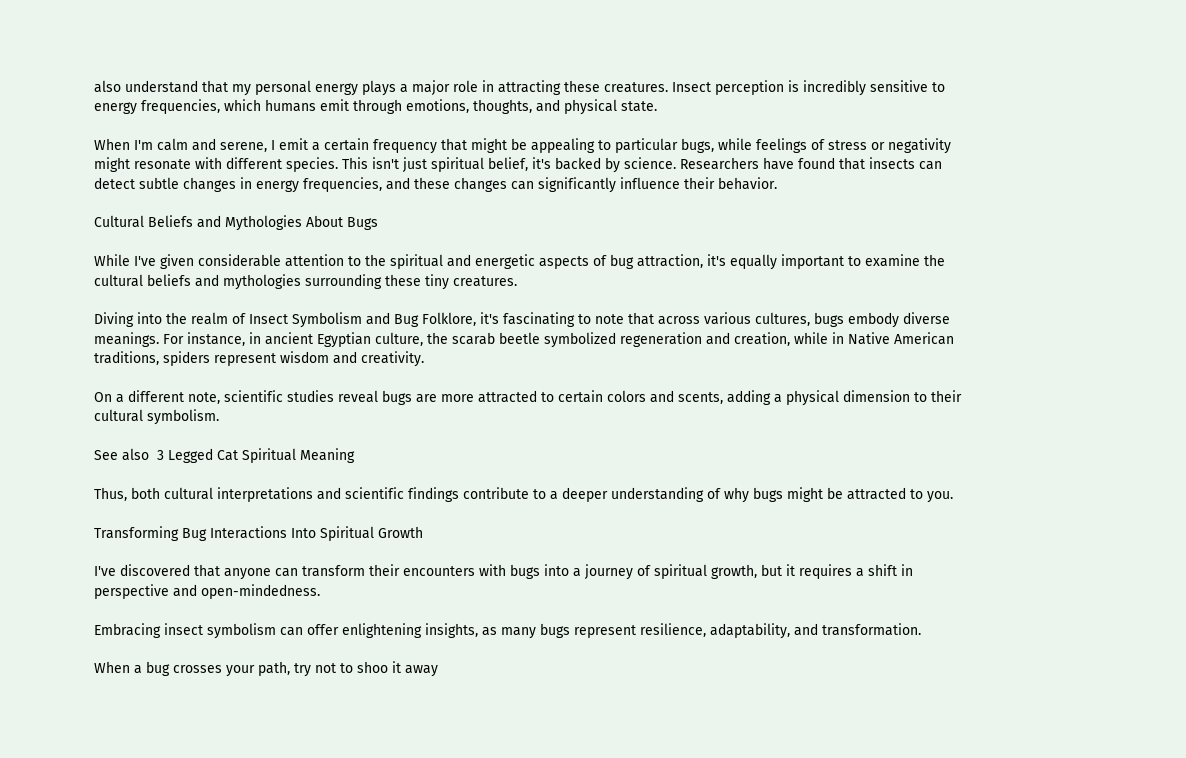also understand that my personal energy plays a major role in attracting these creatures. Insect perception is incredibly sensitive to energy frequencies, which humans emit through emotions, thoughts, and physical state.

When I'm calm and serene, I emit a certain frequency that might be appealing to particular bugs, while feelings of stress or negativity might resonate with different species. This isn't just spiritual belief, it's backed by science. Researchers have found that insects can detect subtle changes in energy frequencies, and these changes can significantly influence their behavior.

Cultural Beliefs and Mythologies About Bugs

While I've given considerable attention to the spiritual and energetic aspects of bug attraction, it's equally important to examine the cultural beliefs and mythologies surrounding these tiny creatures.

Diving into the realm of Insect Symbolism and Bug Folklore, it's fascinating to note that across various cultures, bugs embody diverse meanings. For instance, in ancient Egyptian culture, the scarab beetle symbolized regeneration and creation, while in Native American traditions, spiders represent wisdom and creativity.

On a different note, scientific studies reveal bugs are more attracted to certain colors and scents, adding a physical dimension to their cultural symbolism.

See also  3 Legged Cat Spiritual Meaning

Thus, both cultural interpretations and scientific findings contribute to a deeper understanding of why bugs might be attracted to you.

Transforming Bug Interactions Into Spiritual Growth

I've discovered that anyone can transform their encounters with bugs into a journey of spiritual growth, but it requires a shift in perspective and open-mindedness.

Embracing insect symbolism can offer enlightening insights, as many bugs represent resilience, adaptability, and transformation.

When a bug crosses your path, try not to shoo it away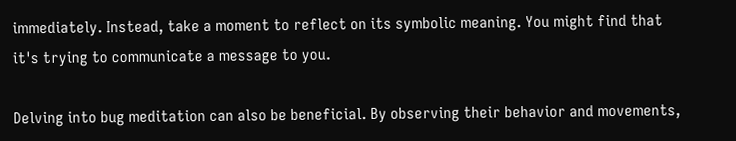immediately. Instead, take a moment to reflect on its symbolic meaning. You might find that it's trying to communicate a message to you.

Delving into bug meditation can also be beneficial. By observing their behavior and movements,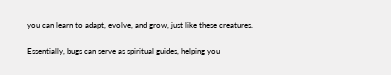you can learn to adapt, evolve, and grow, just like these creatures.

Essentially, bugs can serve as spiritual guides, helping you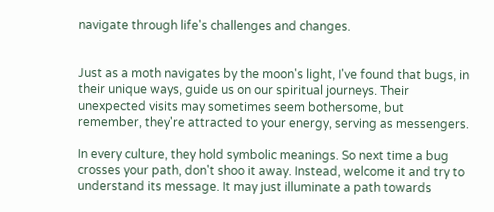navigate through life's challenges and changes.


Just as a moth navigates by the moon's light, I've found that bugs, in their unique ways, guide us on our spiritual journeys. Their unexpected visits may sometimes seem bothersome, but remember, they're attracted to your energy, serving as messengers.

In every culture, they hold symbolic meanings. So next time a bug crosses your path, don't shoo it away. Instead, welcome it and try to understand its message. It may just illuminate a path towards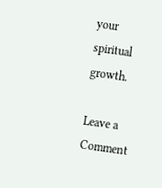your spiritual growth.

Leave a Comment